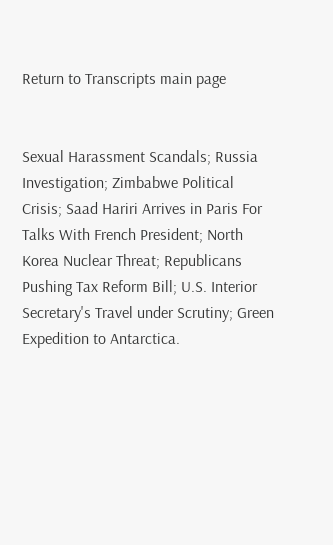Return to Transcripts main page


Sexual Harassment Scandals; Russia Investigation; Zimbabwe Political Crisis; Saad Hariri Arrives in Paris For Talks With French President; North Korea Nuclear Threat; Republicans Pushing Tax Reform Bill; U.S. Interior Secretary's Travel under Scrutiny; Green Expedition to Antarctica.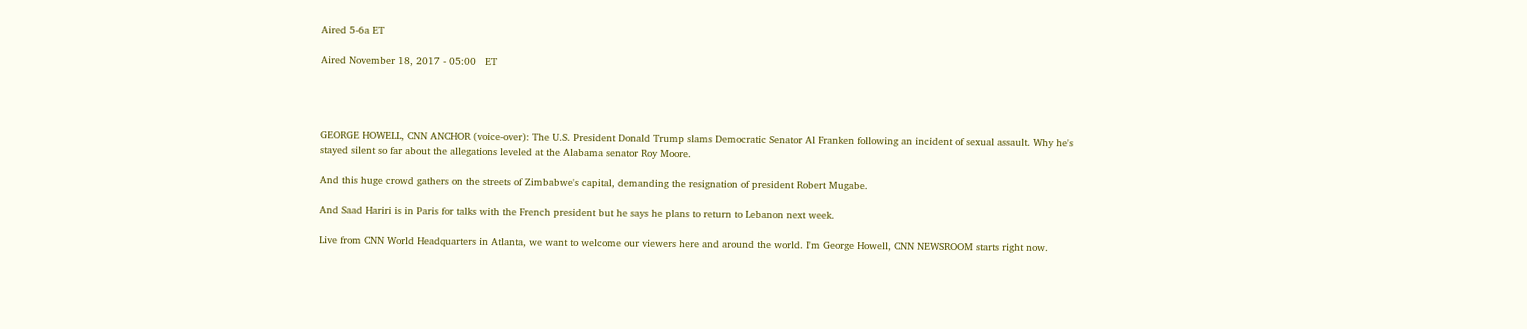Aired 5-6a ET

Aired November 18, 2017 - 05:00   ET




GEORGE HOWELL, CNN ANCHOR (voice-over): The U.S. President Donald Trump slams Democratic Senator Al Franken following an incident of sexual assault. Why he's stayed silent so far about the allegations leveled at the Alabama senator Roy Moore.

And this huge crowd gathers on the streets of Zimbabwe's capital, demanding the resignation of president Robert Mugabe.

And Saad Hariri is in Paris for talks with the French president but he says he plans to return to Lebanon next week.

Live from CNN World Headquarters in Atlanta, we want to welcome our viewers here and around the world. I'm George Howell, CNN NEWSROOM starts right now.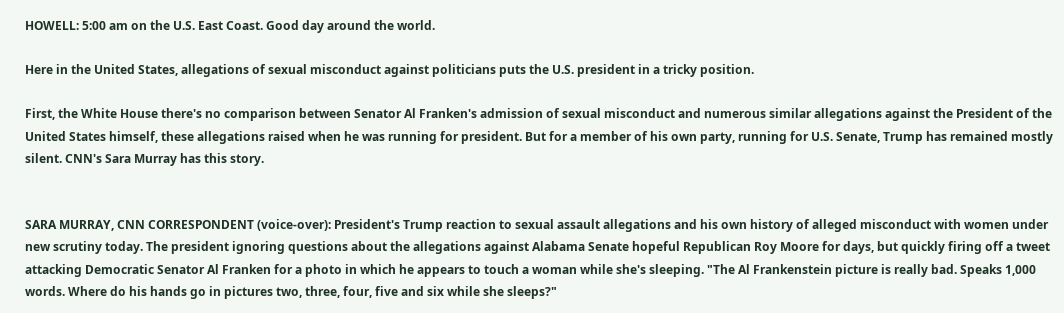HOWELL: 5:00 am on the U.S. East Coast. Good day around the world.

Here in the United States, allegations of sexual misconduct against politicians puts the U.S. president in a tricky position.

First, the White House there's no comparison between Senator Al Franken's admission of sexual misconduct and numerous similar allegations against the President of the United States himself, these allegations raised when he was running for president. But for a member of his own party, running for U.S. Senate, Trump has remained mostly silent. CNN's Sara Murray has this story.


SARA MURRAY, CNN CORRESPONDENT (voice-over): President's Trump reaction to sexual assault allegations and his own history of alleged misconduct with women under new scrutiny today. The president ignoring questions about the allegations against Alabama Senate hopeful Republican Roy Moore for days, but quickly firing off a tweet attacking Democratic Senator Al Franken for a photo in which he appears to touch a woman while she's sleeping. "The Al Frankenstein picture is really bad. Speaks 1,000 words. Where do his hands go in pictures two, three, four, five and six while she sleeps?"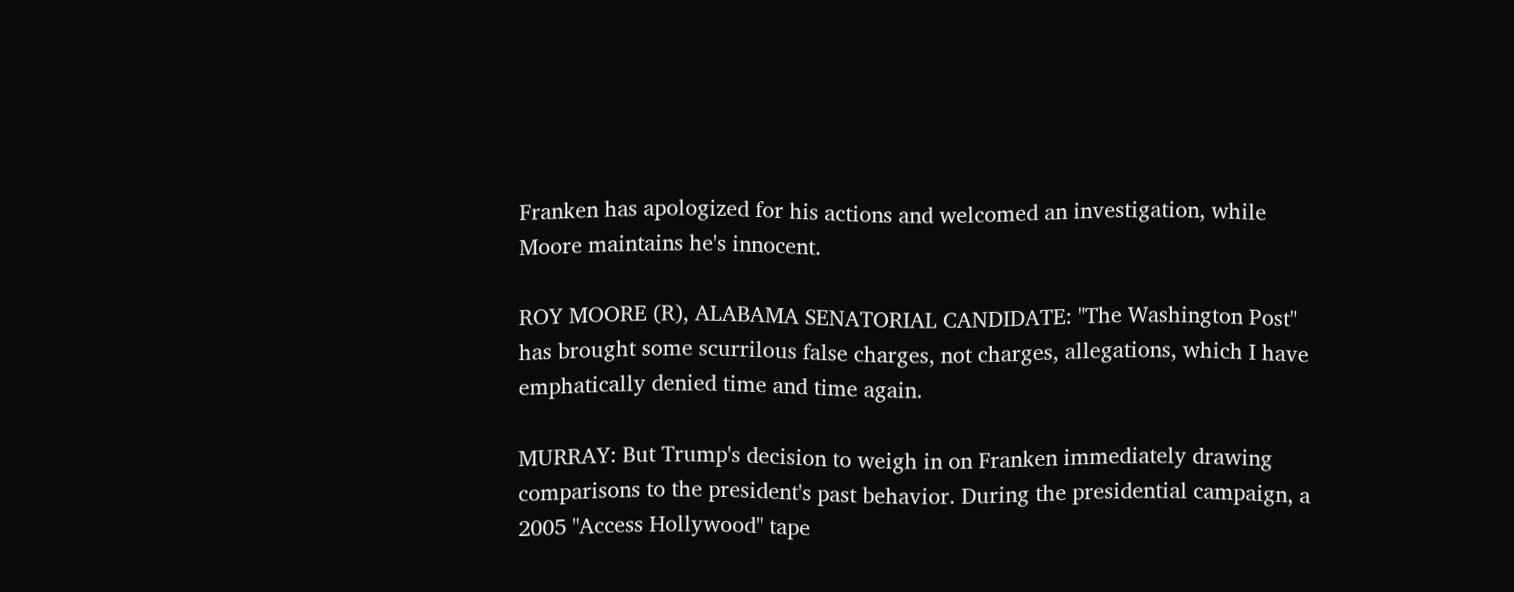Franken has apologized for his actions and welcomed an investigation, while Moore maintains he's innocent.

ROY MOORE (R), ALABAMA SENATORIAL CANDIDATE: "The Washington Post" has brought some scurrilous false charges, not charges, allegations, which I have emphatically denied time and time again.

MURRAY: But Trump's decision to weigh in on Franken immediately drawing comparisons to the president's past behavior. During the presidential campaign, a 2005 "Access Hollywood" tape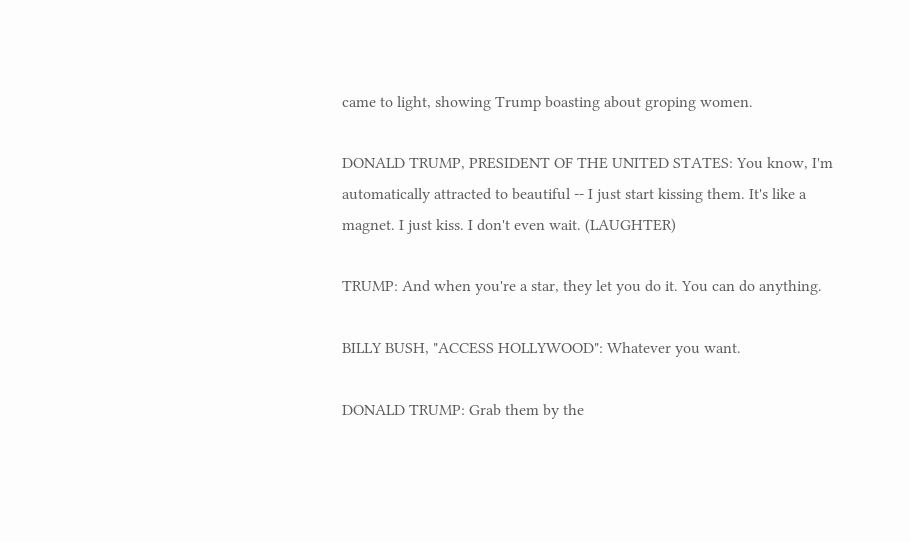came to light, showing Trump boasting about groping women.

DONALD TRUMP, PRESIDENT OF THE UNITED STATES: You know, I'm automatically attracted to beautiful -- I just start kissing them. It's like a magnet. I just kiss. I don't even wait. (LAUGHTER)

TRUMP: And when you're a star, they let you do it. You can do anything.

BILLY BUSH, "ACCESS HOLLYWOOD": Whatever you want.

DONALD TRUMP: Grab them by the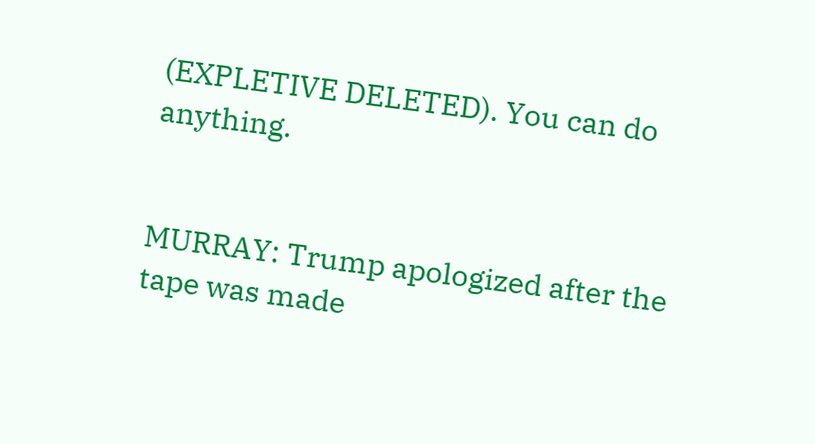(EXPLETIVE DELETED). You can do anything.


MURRAY: Trump apologized after the tape was made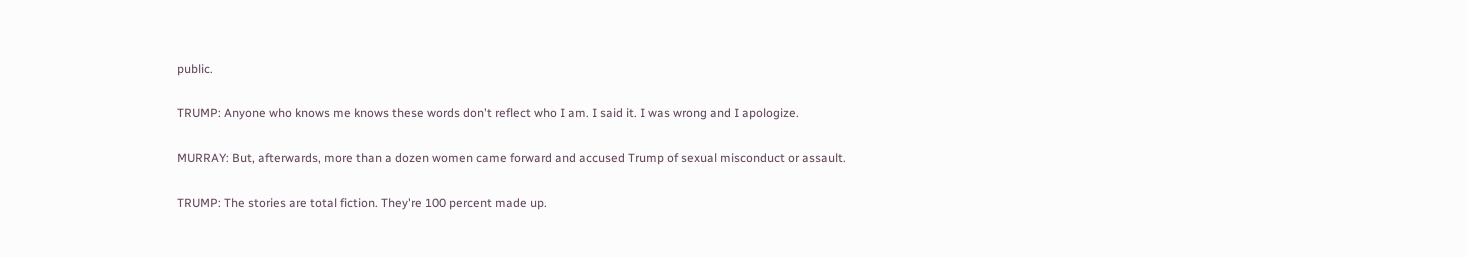public.

TRUMP: Anyone who knows me knows these words don't reflect who I am. I said it. I was wrong and I apologize.

MURRAY: But, afterwards, more than a dozen women came forward and accused Trump of sexual misconduct or assault.

TRUMP: The stories are total fiction. They're 100 percent made up.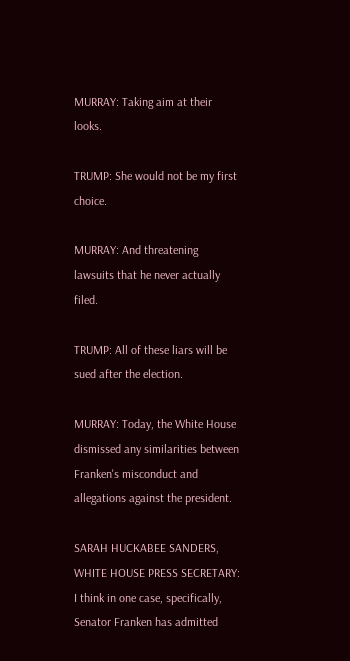MURRAY: Taking aim at their looks.

TRUMP: She would not be my first choice.

MURRAY: And threatening lawsuits that he never actually filed.

TRUMP: All of these liars will be sued after the election.

MURRAY: Today, the White House dismissed any similarities between Franken's misconduct and allegations against the president.

SARAH HUCKABEE SANDERS, WHITE HOUSE PRESS SECRETARY: I think in one case, specifically, Senator Franken has admitted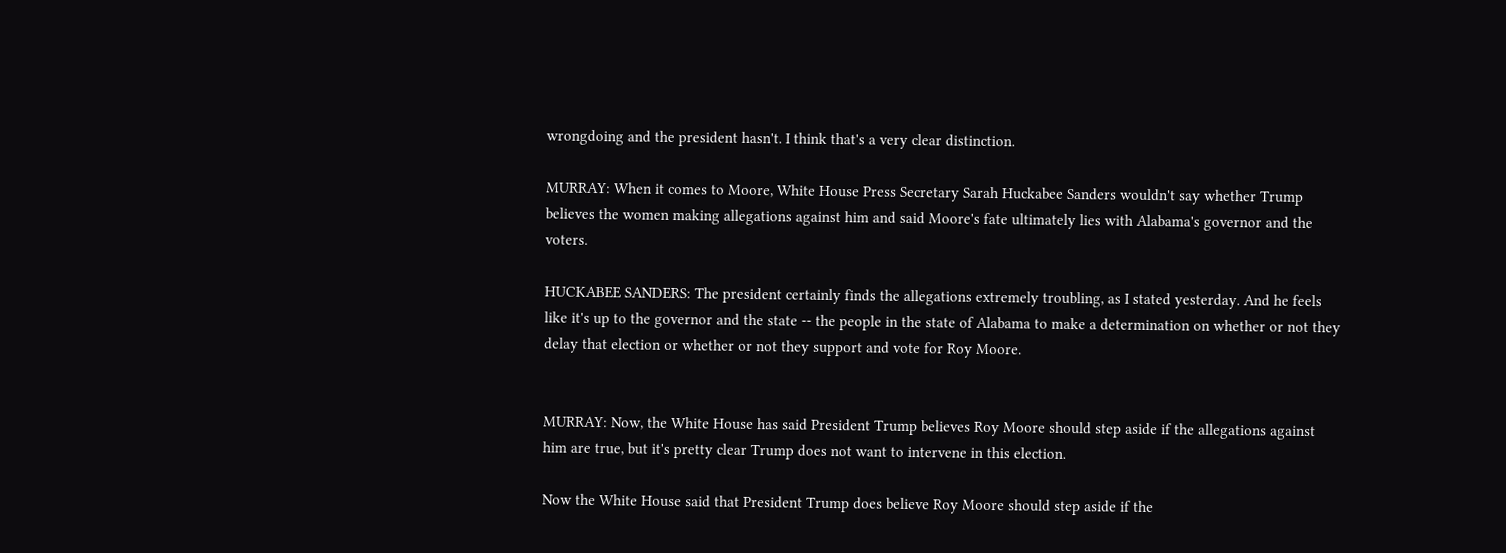wrongdoing and the president hasn't. I think that's a very clear distinction.

MURRAY: When it comes to Moore, White House Press Secretary Sarah Huckabee Sanders wouldn't say whether Trump believes the women making allegations against him and said Moore's fate ultimately lies with Alabama's governor and the voters.

HUCKABEE SANDERS: The president certainly finds the allegations extremely troubling, as I stated yesterday. And he feels like it's up to the governor and the state -- the people in the state of Alabama to make a determination on whether or not they delay that election or whether or not they support and vote for Roy Moore.


MURRAY: Now, the White House has said President Trump believes Roy Moore should step aside if the allegations against him are true, but it's pretty clear Trump does not want to intervene in this election.

Now the White House said that President Trump does believe Roy Moore should step aside if the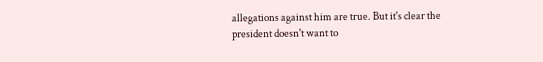allegations against him are true. But it's clear the president doesn't want to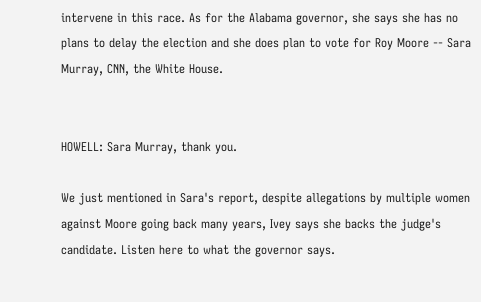intervene in this race. As for the Alabama governor, she says she has no plans to delay the election and she does plan to vote for Roy Moore -- Sara Murray, CNN, the White House.


HOWELL: Sara Murray, thank you.

We just mentioned in Sara's report, despite allegations by multiple women against Moore going back many years, Ivey says she backs the judge's candidate. Listen here to what the governor says.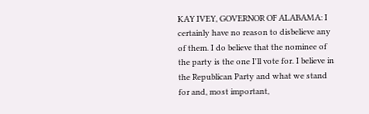KAY IVEY, GOVERNOR OF ALABAMA: I certainly have no reason to disbelieve any of them. I do believe that the nominee of the party is the one I'll vote for. I believe in the Republican Party and what we stand for and, most important,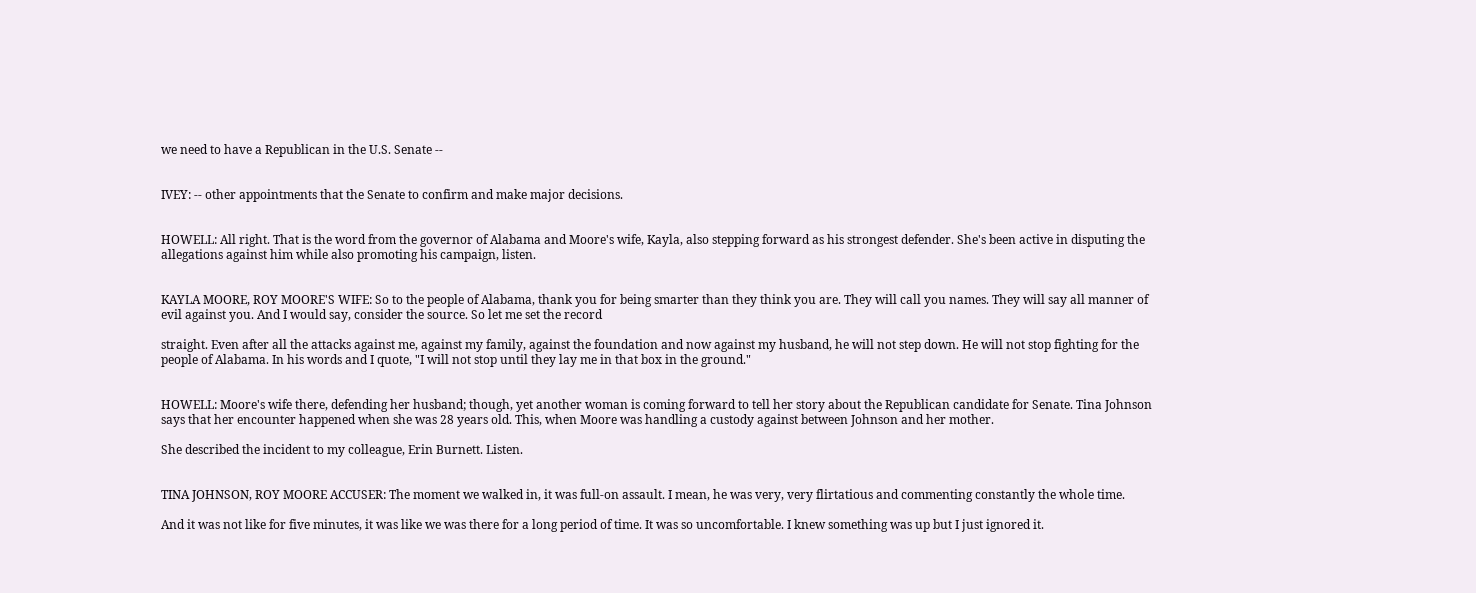we need to have a Republican in the U.S. Senate --


IVEY: -- other appointments that the Senate to confirm and make major decisions.


HOWELL: All right. That is the word from the governor of Alabama and Moore's wife, Kayla, also stepping forward as his strongest defender. She's been active in disputing the allegations against him while also promoting his campaign, listen.


KAYLA MOORE, ROY MOORE'S WIFE: So to the people of Alabama, thank you for being smarter than they think you are. They will call you names. They will say all manner of evil against you. And I would say, consider the source. So let me set the record

straight. Even after all the attacks against me, against my family, against the foundation and now against my husband, he will not step down. He will not stop fighting for the people of Alabama. In his words and I quote, "I will not stop until they lay me in that box in the ground."


HOWELL: Moore's wife there, defending her husband; though, yet another woman is coming forward to tell her story about the Republican candidate for Senate. Tina Johnson says that her encounter happened when she was 28 years old. This, when Moore was handling a custody against between Johnson and her mother.

She described the incident to my colleague, Erin Burnett. Listen.


TINA JOHNSON, ROY MOORE ACCUSER: The moment we walked in, it was full-on assault. I mean, he was very, very flirtatious and commenting constantly the whole time.

And it was not like for five minutes, it was like we was there for a long period of time. It was so uncomfortable. I knew something was up but I just ignored it.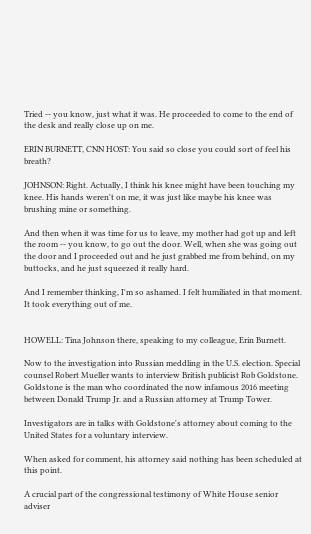Tried -- you know, just what it was. He proceeded to come to the end of the desk and really close up on me.

ERIN BURNETT, CNN HOST: You said so close you could sort of feel his breath?

JOHNSON: Right. Actually, I think his knee might have been touching my knee. His hands weren't on me, it was just like maybe his knee was brushing mine or something.

And then when it was time for us to leave, my mother had got up and left the room -- you know, to go out the door. Well, when she was going out the door and I proceeded out and he just grabbed me from behind, on my buttocks, and he just squeezed it really hard.

And I remember thinking, I'm so ashamed. I felt humiliated in that moment. It took everything out of me.


HOWELL: Tina Johnson there, speaking to my colleague, Erin Burnett.

Now to the investigation into Russian meddling in the U.S. election. Special counsel Robert Mueller wants to interview British publicist Rob Goldstone. Goldstone is the man who coordinated the now infamous 2016 meeting between Donald Trump Jr. and a Russian attorney at Trump Tower.

Investigators are in talks with Goldstone's attorney about coming to the United States for a voluntary interview.

When asked for comment, his attorney said nothing has been scheduled at this point.

A crucial part of the congressional testimony of White House senior adviser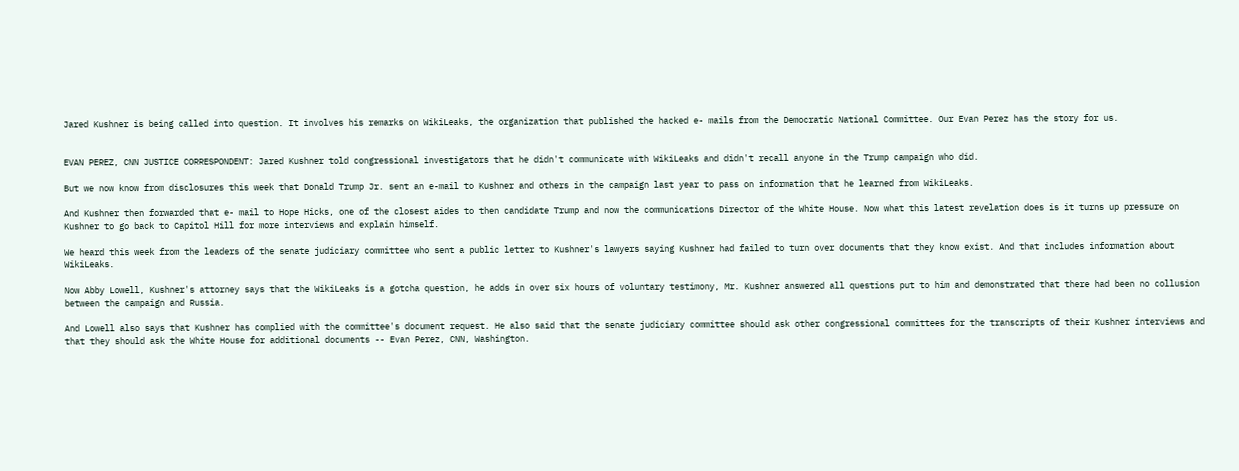Jared Kushner is being called into question. It involves his remarks on WikiLeaks, the organization that published the hacked e- mails from the Democratic National Committee. Our Evan Perez has the story for us.


EVAN PEREZ, CNN JUSTICE CORRESPONDENT: Jared Kushner told congressional investigators that he didn't communicate with WikiLeaks and didn't recall anyone in the Trump campaign who did.

But we now know from disclosures this week that Donald Trump Jr. sent an e-mail to Kushner and others in the campaign last year to pass on information that he learned from WikiLeaks.

And Kushner then forwarded that e- mail to Hope Hicks, one of the closest aides to then candidate Trump and now the communications Director of the White House. Now what this latest revelation does is it turns up pressure on Kushner to go back to Capitol Hill for more interviews and explain himself.

We heard this week from the leaders of the senate judiciary committee who sent a public letter to Kushner's lawyers saying Kushner had failed to turn over documents that they know exist. And that includes information about WikiLeaks.

Now Abby Lowell, Kushner's attorney says that the WikiLeaks is a gotcha question, he adds in over six hours of voluntary testimony, Mr. Kushner answered all questions put to him and demonstrated that there had been no collusion between the campaign and Russia.

And Lowell also says that Kushner has complied with the committee's document request. He also said that the senate judiciary committee should ask other congressional committees for the transcripts of their Kushner interviews and that they should ask the White House for additional documents -- Evan Perez, CNN, Washington.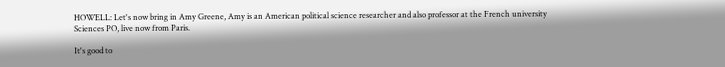HOWELL: Let's now bring in Amy Greene, Amy is an American political science researcher and also professor at the French university Sciences PO, live now from Paris.

It's good to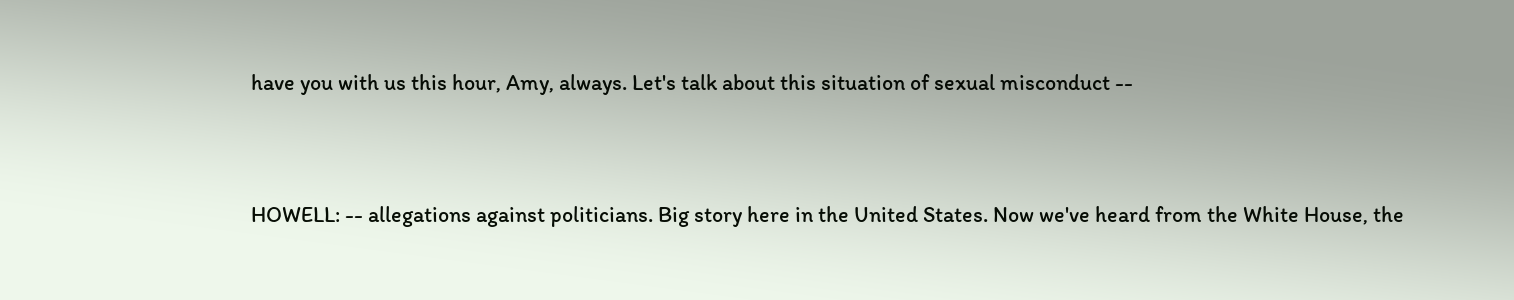have you with us this hour, Amy, always. Let's talk about this situation of sexual misconduct --


HOWELL: -- allegations against politicians. Big story here in the United States. Now we've heard from the White House, the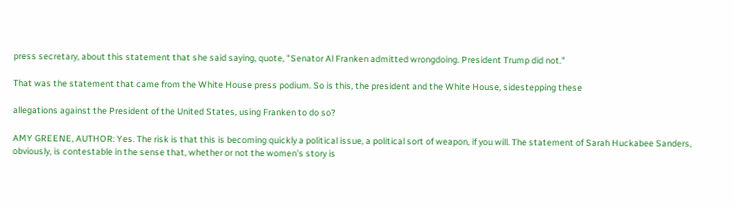press secretary, about this statement that she said saying, quote, "Senator Al Franken admitted wrongdoing. President Trump did not."

That was the statement that came from the White House press podium. So is this, the president and the White House, sidestepping these

allegations against the President of the United States, using Franken to do so?

AMY GREENE, AUTHOR: Yes. The risk is that this is becoming quickly a political issue, a political sort of weapon, if you will. The statement of Sarah Huckabee Sanders, obviously, is contestable in the sense that, whether or not the women's story is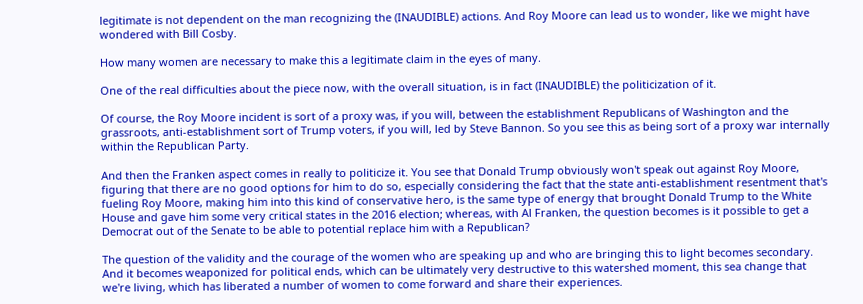legitimate is not dependent on the man recognizing the (INAUDIBLE) actions. And Roy Moore can lead us to wonder, like we might have wondered with Bill Cosby.

How many women are necessary to make this a legitimate claim in the eyes of many.

One of the real difficulties about the piece now, with the overall situation, is in fact (INAUDIBLE) the politicization of it.

Of course, the Roy Moore incident is sort of a proxy was, if you will, between the establishment Republicans of Washington and the grassroots, anti-establishment sort of Trump voters, if you will, led by Steve Bannon. So you see this as being sort of a proxy war internally within the Republican Party.

And then the Franken aspect comes in really to politicize it. You see that Donald Trump obviously won't speak out against Roy Moore, figuring that there are no good options for him to do so, especially considering the fact that the state anti-establishment resentment that's fueling Roy Moore, making him into this kind of conservative hero, is the same type of energy that brought Donald Trump to the White House and gave him some very critical states in the 2016 election; whereas, with Al Franken, the question becomes is it possible to get a Democrat out of the Senate to be able to potential replace him with a Republican?

The question of the validity and the courage of the women who are speaking up and who are bringing this to light becomes secondary. And it becomes weaponized for political ends, which can be ultimately very destructive to this watershed moment, this sea change that we're living, which has liberated a number of women to come forward and share their experiences.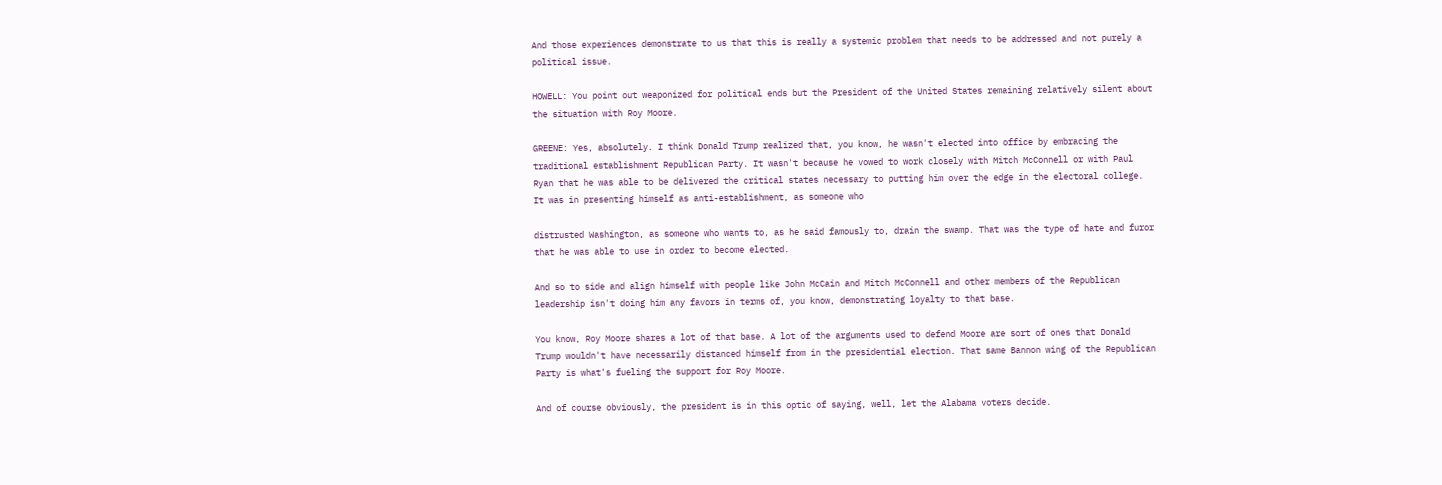And those experiences demonstrate to us that this is really a systemic problem that needs to be addressed and not purely a political issue.

HOWELL: You point out weaponized for political ends but the President of the United States remaining relatively silent about the situation with Roy Moore.

GREENE: Yes, absolutely. I think Donald Trump realized that, you know, he wasn't elected into office by embracing the traditional establishment Republican Party. It wasn't because he vowed to work closely with Mitch McConnell or with Paul Ryan that he was able to be delivered the critical states necessary to putting him over the edge in the electoral college. It was in presenting himself as anti-establishment, as someone who

distrusted Washington, as someone who wants to, as he said famously to, drain the swamp. That was the type of hate and furor that he was able to use in order to become elected.

And so to side and align himself with people like John McCain and Mitch McConnell and other members of the Republican leadership isn't doing him any favors in terms of, you know, demonstrating loyalty to that base.

You know, Roy Moore shares a lot of that base. A lot of the arguments used to defend Moore are sort of ones that Donald Trump wouldn't have necessarily distanced himself from in the presidential election. That same Bannon wing of the Republican Party is what's fueling the support for Roy Moore.

And of course obviously, the president is in this optic of saying, well, let the Alabama voters decide.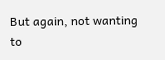But again, not wanting to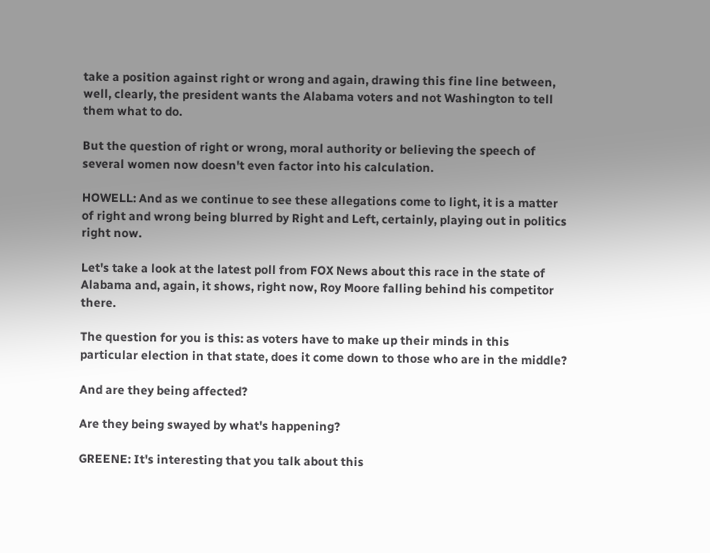take a position against right or wrong and again, drawing this fine line between, well, clearly, the president wants the Alabama voters and not Washington to tell them what to do.

But the question of right or wrong, moral authority or believing the speech of several women now doesn't even factor into his calculation.

HOWELL: And as we continue to see these allegations come to light, it is a matter of right and wrong being blurred by Right and Left, certainly, playing out in politics right now.

Let's take a look at the latest poll from FOX News about this race in the state of Alabama and, again, it shows, right now, Roy Moore falling behind his competitor there.

The question for you is this: as voters have to make up their minds in this particular election in that state, does it come down to those who are in the middle?

And are they being affected?

Are they being swayed by what's happening?

GREENE: It's interesting that you talk about this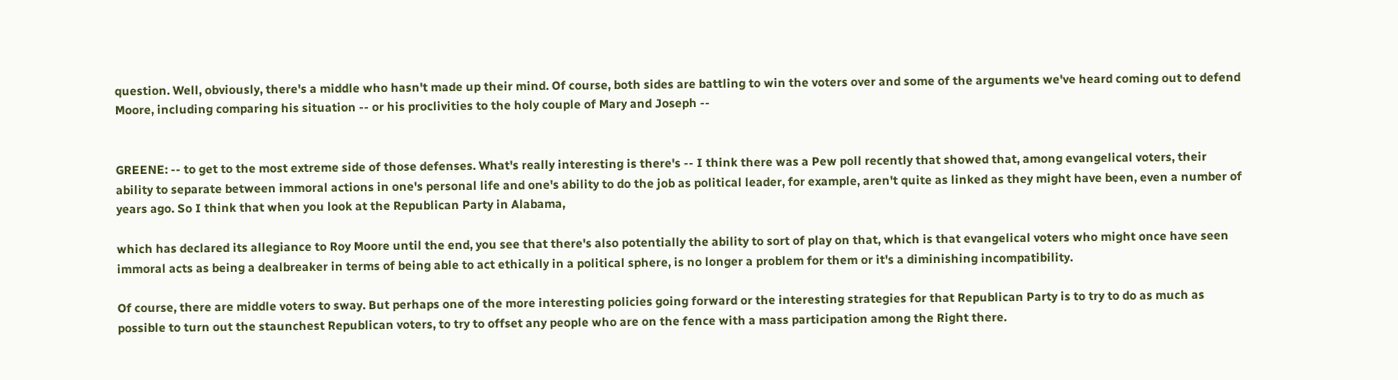question. Well, obviously, there's a middle who hasn't made up their mind. Of course, both sides are battling to win the voters over and some of the arguments we've heard coming out to defend Moore, including comparing his situation -- or his proclivities to the holy couple of Mary and Joseph --


GREENE: -- to get to the most extreme side of those defenses. What's really interesting is there's -- I think there was a Pew poll recently that showed that, among evangelical voters, their ability to separate between immoral actions in one's personal life and one's ability to do the job as political leader, for example, aren't quite as linked as they might have been, even a number of years ago. So I think that when you look at the Republican Party in Alabama,

which has declared its allegiance to Roy Moore until the end, you see that there's also potentially the ability to sort of play on that, which is that evangelical voters who might once have seen immoral acts as being a dealbreaker in terms of being able to act ethically in a political sphere, is no longer a problem for them or it's a diminishing incompatibility.

Of course, there are middle voters to sway. But perhaps one of the more interesting policies going forward or the interesting strategies for that Republican Party is to try to do as much as possible to turn out the staunchest Republican voters, to try to offset any people who are on the fence with a mass participation among the Right there.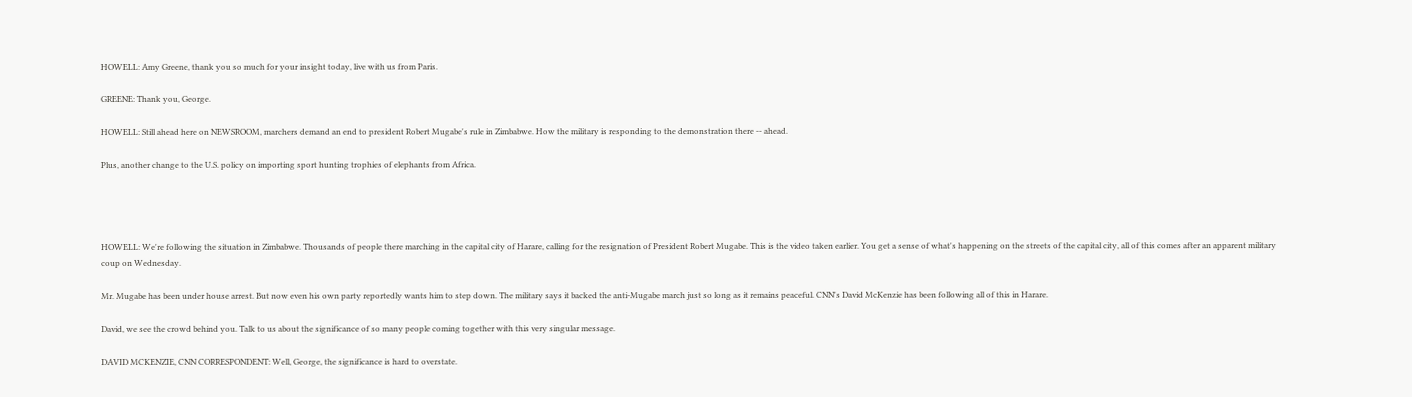HOWELL: Amy Greene, thank you so much for your insight today, live with us from Paris.

GREENE: Thank you, George.

HOWELL: Still ahead here on NEWSROOM, marchers demand an end to president Robert Mugabe's rule in Zimbabwe. How the military is responding to the demonstration there -- ahead.

Plus, another change to the U.S. policy on importing sport hunting trophies of elephants from Africa.




HOWELL: We're following the situation in Zimbabwe. Thousands of people there marching in the capital city of Harare, calling for the resignation of President Robert Mugabe. This is the video taken earlier. You get a sense of what's happening on the streets of the capital city, all of this comes after an apparent military coup on Wednesday.

Mr. Mugabe has been under house arrest. But now even his own party reportedly wants him to step down. The military says it backed the anti-Mugabe march just so long as it remains peaceful. CNN's David McKenzie has been following all of this in Harare.

David, we see the crowd behind you. Talk to us about the significance of so many people coming together with this very singular message.

DAVID MCKENZIE, CNN CORRESPONDENT: Well, George, the significance is hard to overstate.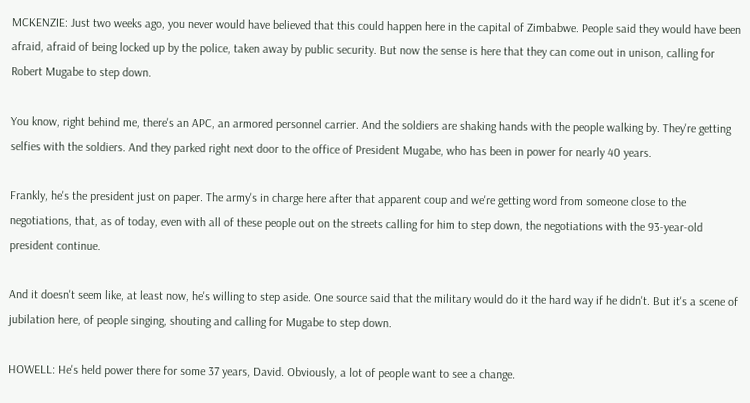MCKENZIE: Just two weeks ago, you never would have believed that this could happen here in the capital of Zimbabwe. People said they would have been afraid, afraid of being locked up by the police, taken away by public security. But now the sense is here that they can come out in unison, calling for Robert Mugabe to step down.

You know, right behind me, there's an APC, an armored personnel carrier. And the soldiers are shaking hands with the people walking by. They're getting selfies with the soldiers. And they parked right next door to the office of President Mugabe, who has been in power for nearly 40 years.

Frankly, he's the president just on paper. The army's in charge here after that apparent coup and we're getting word from someone close to the negotiations, that, as of today, even with all of these people out on the streets calling for him to step down, the negotiations with the 93-year-old president continue.

And it doesn't seem like, at least now, he's willing to step aside. One source said that the military would do it the hard way if he didn't. But it's a scene of jubilation here, of people singing, shouting and calling for Mugabe to step down.

HOWELL: He's held power there for some 37 years, David. Obviously, a lot of people want to see a change.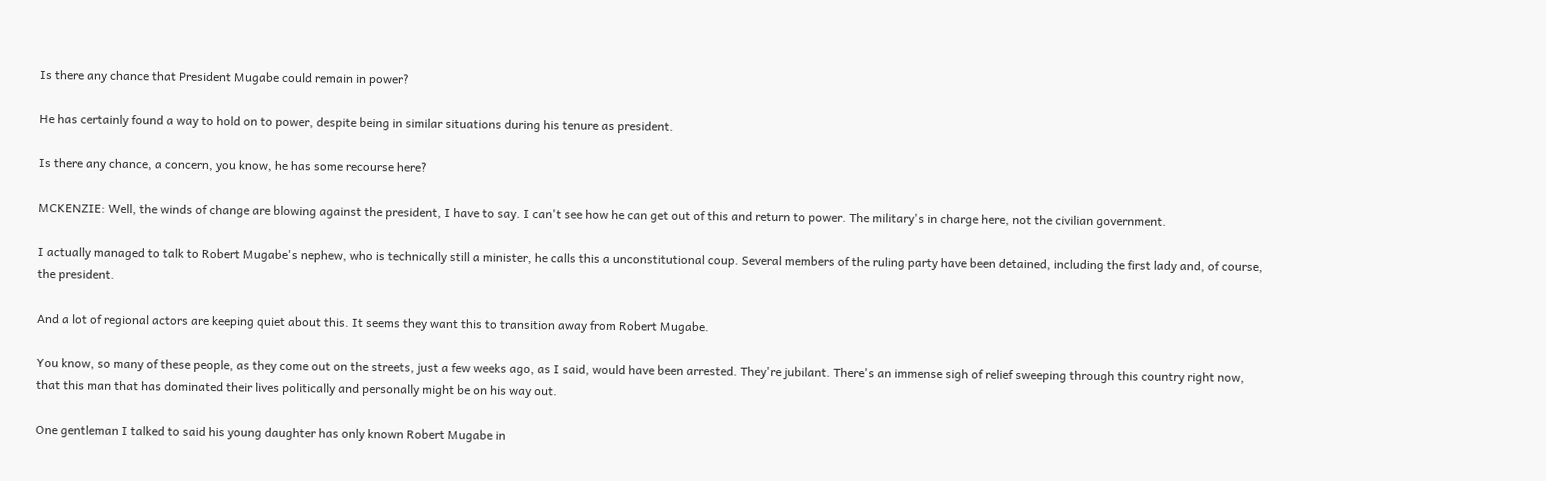Is there any chance that President Mugabe could remain in power?

He has certainly found a way to hold on to power, despite being in similar situations during his tenure as president.

Is there any chance, a concern, you know, he has some recourse here?

MCKENZIE: Well, the winds of change are blowing against the president, I have to say. I can't see how he can get out of this and return to power. The military's in charge here, not the civilian government.

I actually managed to talk to Robert Mugabe's nephew, who is technically still a minister, he calls this a unconstitutional coup. Several members of the ruling party have been detained, including the first lady and, of course, the president.

And a lot of regional actors are keeping quiet about this. It seems they want this to transition away from Robert Mugabe.

You know, so many of these people, as they come out on the streets, just a few weeks ago, as I said, would have been arrested. They're jubilant. There's an immense sigh of relief sweeping through this country right now, that this man that has dominated their lives politically and personally might be on his way out.

One gentleman I talked to said his young daughter has only known Robert Mugabe in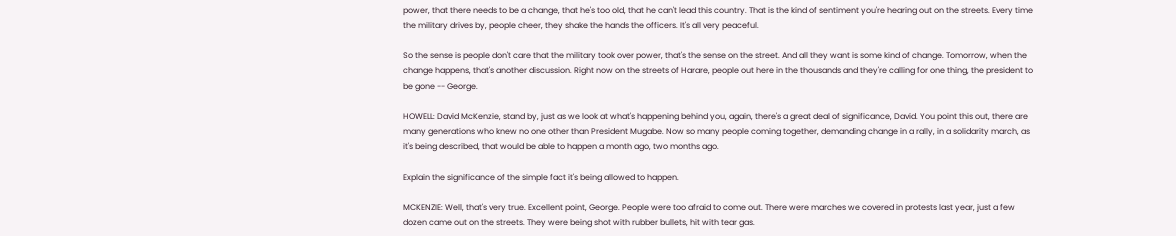power, that there needs to be a change, that he's too old, that he can't lead this country. That is the kind of sentiment you're hearing out on the streets. Every time the military drives by, people cheer, they shake the hands the officers. It's all very peaceful.

So the sense is people don't care that the military took over power, that's the sense on the street. And all they want is some kind of change. Tomorrow, when the change happens, that's another discussion. Right now on the streets of Harare, people out here in the thousands and they're calling for one thing, the president to be gone -- George.

HOWELL: David McKenzie, stand by, just as we look at what's happening behind you, again, there's a great deal of significance, David. You point this out, there are many generations who knew no one other than President Mugabe. Now so many people coming together, demanding change in a rally, in a solidarity march, as it's being described, that would be able to happen a month ago, two months ago.

Explain the significance of the simple fact it's being allowed to happen.

MCKENZIE: Well, that's very true. Excellent point, George. People were too afraid to come out. There were marches we covered in protests last year, just a few dozen came out on the streets. They were being shot with rubber bullets, hit with tear gas.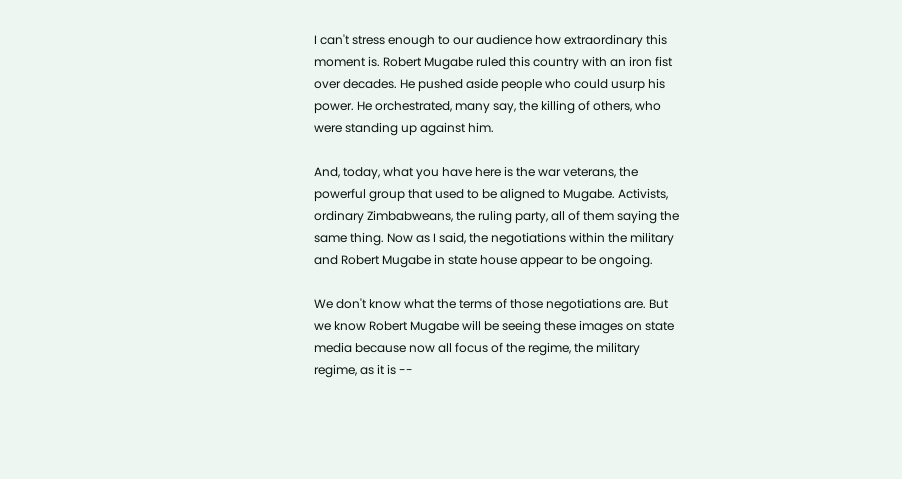I can't stress enough to our audience how extraordinary this moment is. Robert Mugabe ruled this country with an iron fist over decades. He pushed aside people who could usurp his power. He orchestrated, many say, the killing of others, who were standing up against him.

And, today, what you have here is the war veterans, the powerful group that used to be aligned to Mugabe. Activists, ordinary Zimbabweans, the ruling party, all of them saying the same thing. Now as I said, the negotiations within the military and Robert Mugabe in state house appear to be ongoing.

We don't know what the terms of those negotiations are. But we know Robert Mugabe will be seeing these images on state media because now all focus of the regime, the military regime, as it is --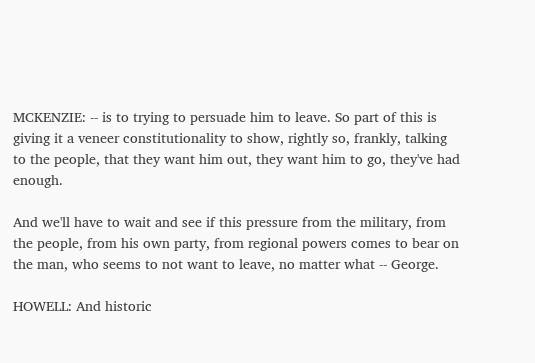MCKENZIE: -- is to trying to persuade him to leave. So part of this is giving it a veneer constitutionality to show, rightly so, frankly, talking to the people, that they want him out, they want him to go, they've had enough.

And we'll have to wait and see if this pressure from the military, from the people, from his own party, from regional powers comes to bear on the man, who seems to not want to leave, no matter what -- George.

HOWELL: And historic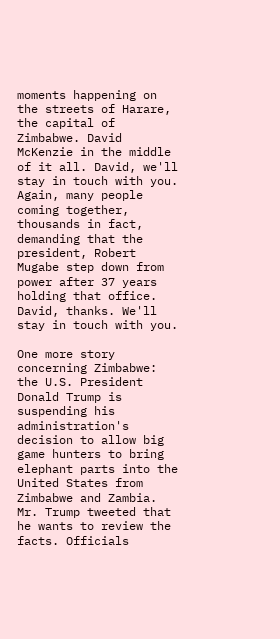moments happening on the streets of Harare, the capital of Zimbabwe. David McKenzie in the middle of it all. David, we'll stay in touch with you. Again, many people coming together, thousands in fact, demanding that the president, Robert Mugabe step down from power after 37 years holding that office. David, thanks. We'll stay in touch with you.

One more story concerning Zimbabwe: the U.S. President Donald Trump is suspending his administration's decision to allow big game hunters to bring elephant parts into the United States from Zimbabwe and Zambia. Mr. Trump tweeted that he wants to review the facts. Officials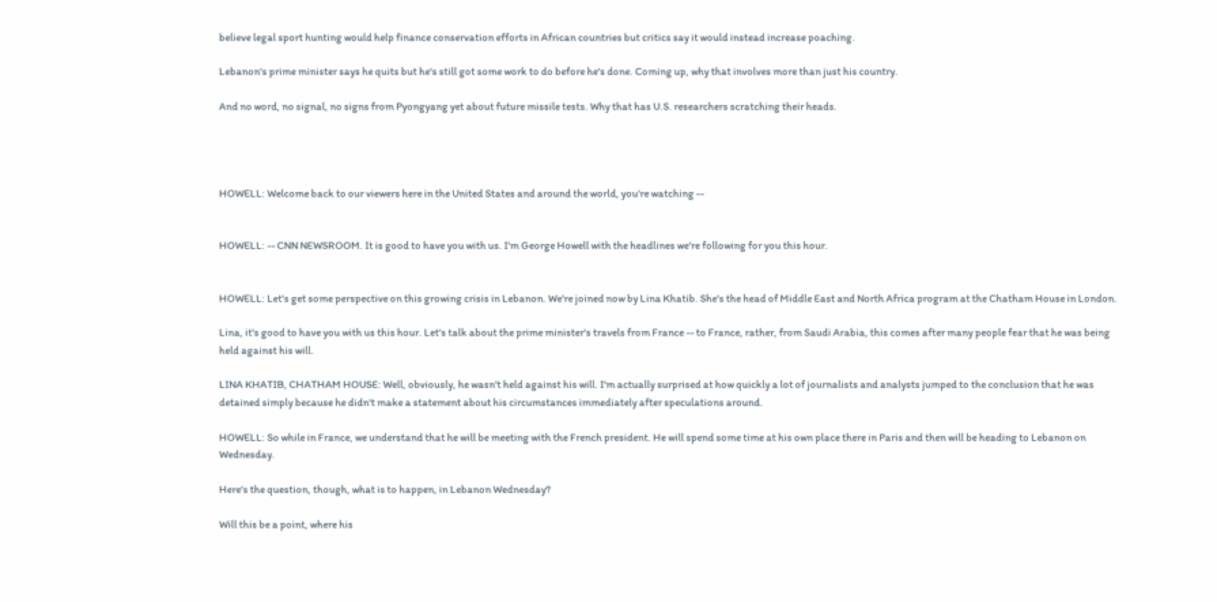believe legal sport hunting would help finance conservation efforts in African countries but critics say it would instead increase poaching.

Lebanon's prime minister says he quits but he's still got some work to do before he's done. Coming up, why that involves more than just his country.

And no word, no signal, no signs from Pyongyang yet about future missile tests. Why that has U.S. researchers scratching their heads.




HOWELL: Welcome back to our viewers here in the United States and around the world, you're watching --


HOWELL: -- CNN NEWSROOM. It is good to have you with us. I'm George Howell with the headlines we're following for you this hour.


HOWELL: Let's get some perspective on this growing crisis in Lebanon. We're joined now by Lina Khatib. She's the head of Middle East and North Africa program at the Chatham House in London.

Lina, it's good to have you with us this hour. Let's talk about the prime minister's travels from France -- to France, rather, from Saudi Arabia, this comes after many people fear that he was being held against his will.

LINA KHATIB, CHATHAM HOUSE: Well, obviously, he wasn't held against his will. I'm actually surprised at how quickly a lot of journalists and analysts jumped to the conclusion that he was detained simply because he didn't make a statement about his circumstances immediately after speculations around.

HOWELL: So while in France, we understand that he will be meeting with the French president. He will spend some time at his own place there in Paris and then will be heading to Lebanon on Wednesday.

Here's the question, though, what is to happen, in Lebanon Wednesday?

Will this be a point, where his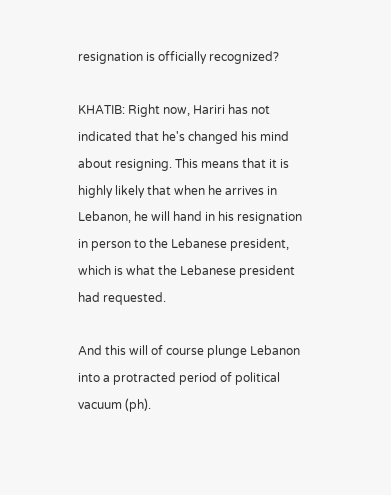resignation is officially recognized?

KHATIB: Right now, Hariri has not indicated that he's changed his mind about resigning. This means that it is highly likely that when he arrives in Lebanon, he will hand in his resignation in person to the Lebanese president, which is what the Lebanese president had requested.

And this will of course plunge Lebanon into a protracted period of political vacuum (ph).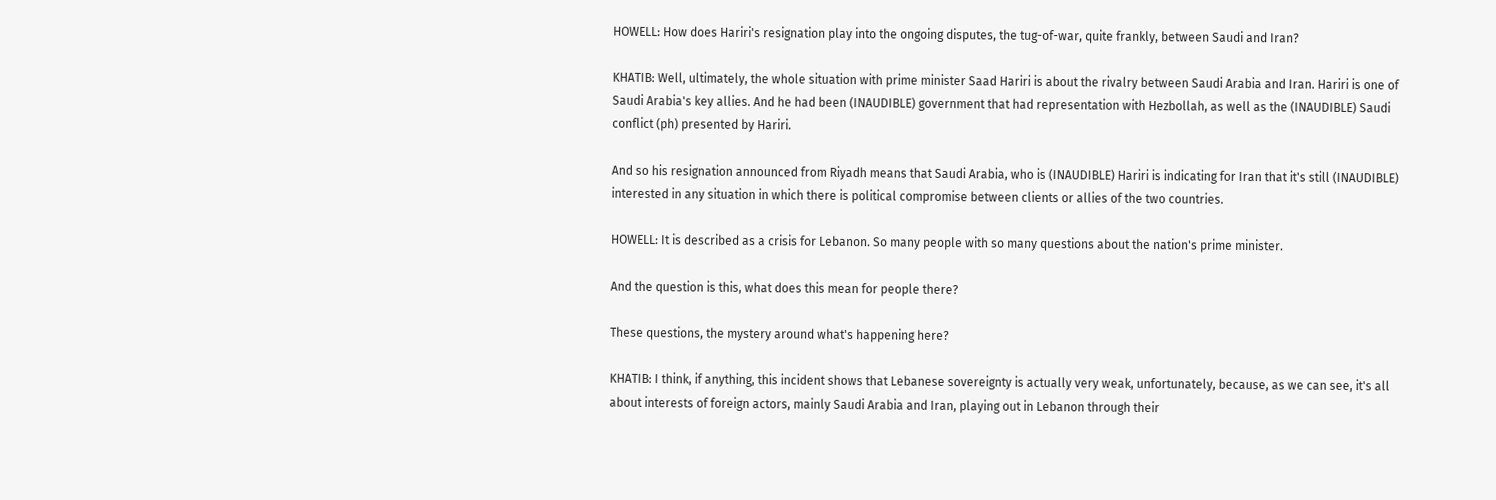HOWELL: How does Hariri's resignation play into the ongoing disputes, the tug-of-war, quite frankly, between Saudi and Iran?

KHATIB: Well, ultimately, the whole situation with prime minister Saad Hariri is about the rivalry between Saudi Arabia and Iran. Hariri is one of Saudi Arabia's key allies. And he had been (INAUDIBLE) government that had representation with Hezbollah, as well as the (INAUDIBLE) Saudi conflict (ph) presented by Hariri.

And so his resignation announced from Riyadh means that Saudi Arabia, who is (INAUDIBLE) Hariri is indicating for Iran that it's still (INAUDIBLE) interested in any situation in which there is political compromise between clients or allies of the two countries.

HOWELL: It is described as a crisis for Lebanon. So many people with so many questions about the nation's prime minister.

And the question is this, what does this mean for people there?

These questions, the mystery around what's happening here?

KHATIB: I think, if anything, this incident shows that Lebanese sovereignty is actually very weak, unfortunately, because, as we can see, it's all about interests of foreign actors, mainly Saudi Arabia and Iran, playing out in Lebanon through their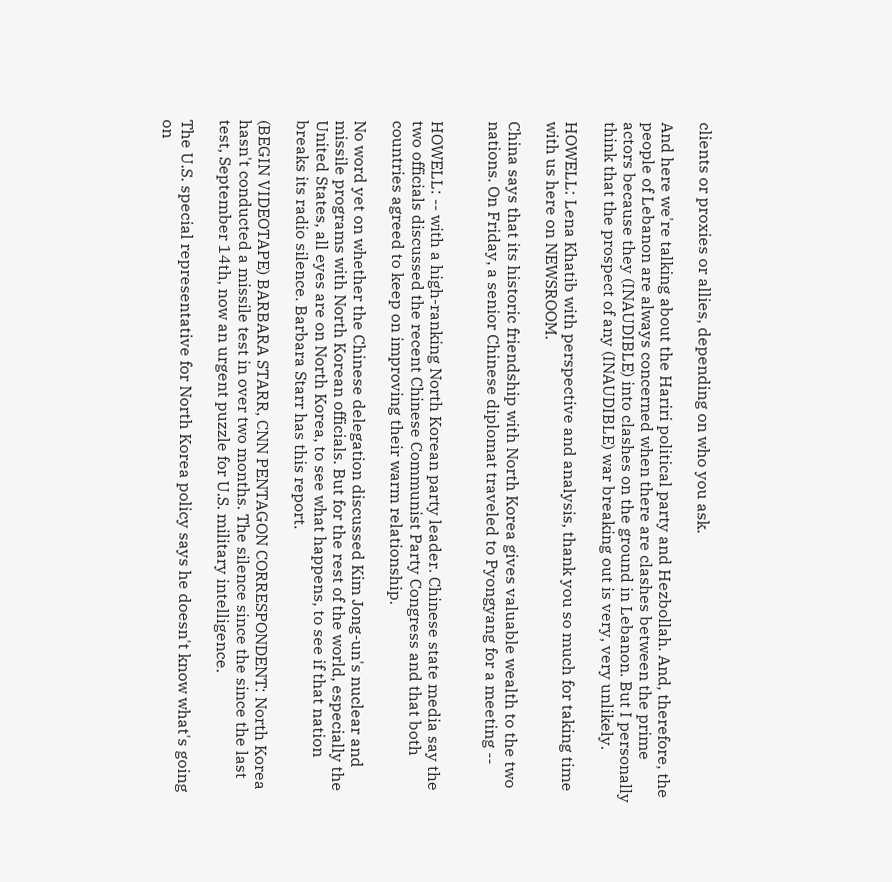clients or proxies or allies, depending on who you ask.

And here we're talking about the Hariri political party and Hezbollah. And, therefore, the people of Lebanon are always concerned when there are clashes between the prime actors because they (INAUDIBLE) into clashes on the ground in Lebanon. But I personally think that the prospect of any (INAUDIBLE) war breaking out is very, very unlikely.

HOWELL: Lena Khatib with perspective and analysis, thank you so much for taking time with us here on NEWSROOM.

China says that its historic friendship with North Korea gives valuable wealth to the two nations. On Friday, a senior Chinese diplomat traveled to Pyongyang for a meeting --


HOWELL: -- with a high-ranking North Korean party leader. Chinese state media say the two officials discussed the recent Chinese Communist Party Congress and that both countries agreed to keep on improving their warm relationship.

No word yet on whether the Chinese delegation discussed Kim Jong-un's nuclear and missile programs with North Korean officials. But for the rest of the world, especially the United States, all eyes are on North Korea, to see what happens, to see if that nation breaks its radio silence. Barbara Starr has this report.

(BEGIN VIDEOTAPE) BARBARA STARR, CNN PENTAGON CORRESPONDENT: North Korea hasn't conducted a missile test in over two months. The silence since the since the last test, September 14th, now an urgent puzzle for U.S. military intelligence.

The U.S. special representative for North Korea policy says he doesn't know what's going on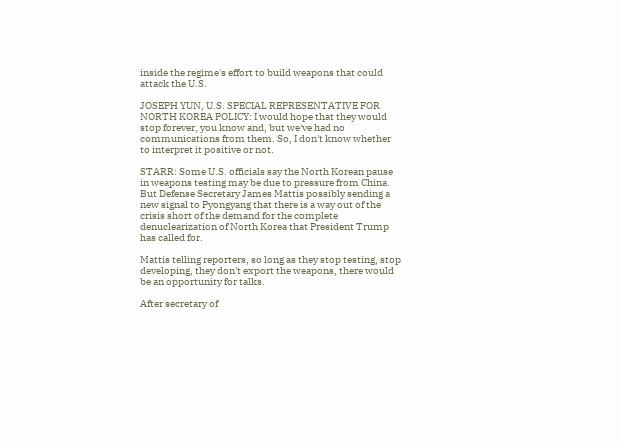inside the regime's effort to build weapons that could attack the U.S.

JOSEPH YUN, U.S. SPECIAL REPRESENTATIVE FOR NORTH KOREA POLICY: I would hope that they would stop forever, you know and, but we've had no communications from them. So, I don't know whether to interpret it positive or not.

STARR: Some U.S. officials say the North Korean pause in weapons testing may be due to pressure from China. But Defense Secretary James Mattis possibly sending a new signal to Pyongyang that there is a way out of the crisis short of the demand for the complete denuclearization of North Korea that President Trump has called for.

Mattis telling reporters, so long as they stop testing, stop developing, they don't export the weapons, there would be an opportunity for talks.

After secretary of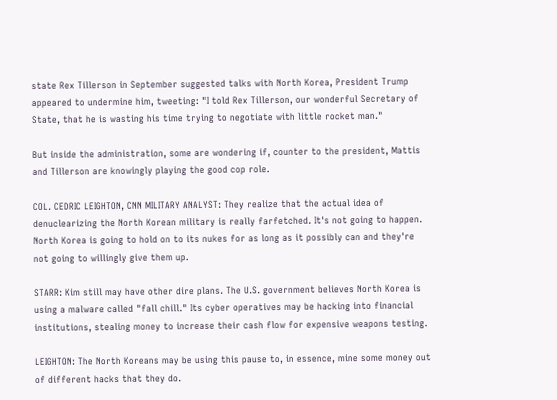state Rex Tillerson in September suggested talks with North Korea, President Trump appeared to undermine him, tweeting: "I told Rex Tillerson, our wonderful Secretary of State, that he is wasting his time trying to negotiate with little rocket man."

But inside the administration, some are wondering if, counter to the president, Mattis and Tillerson are knowingly playing the good cop role.

COL. CEDRIC LEIGHTON, CNN MILITARY ANALYST: They realize that the actual idea of denuclearizing the North Korean military is really farfetched. It's not going to happen. North Korea is going to hold on to its nukes for as long as it possibly can and they're not going to willingly give them up.

STARR: Kim still may have other dire plans. The U.S. government believes North Korea is using a malware called "fall chill." Its cyber operatives may be hacking into financial institutions, stealing money to increase their cash flow for expensive weapons testing.

LEIGHTON: The North Koreans may be using this pause to, in essence, mine some money out of different hacks that they do.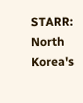STARR: North Korea's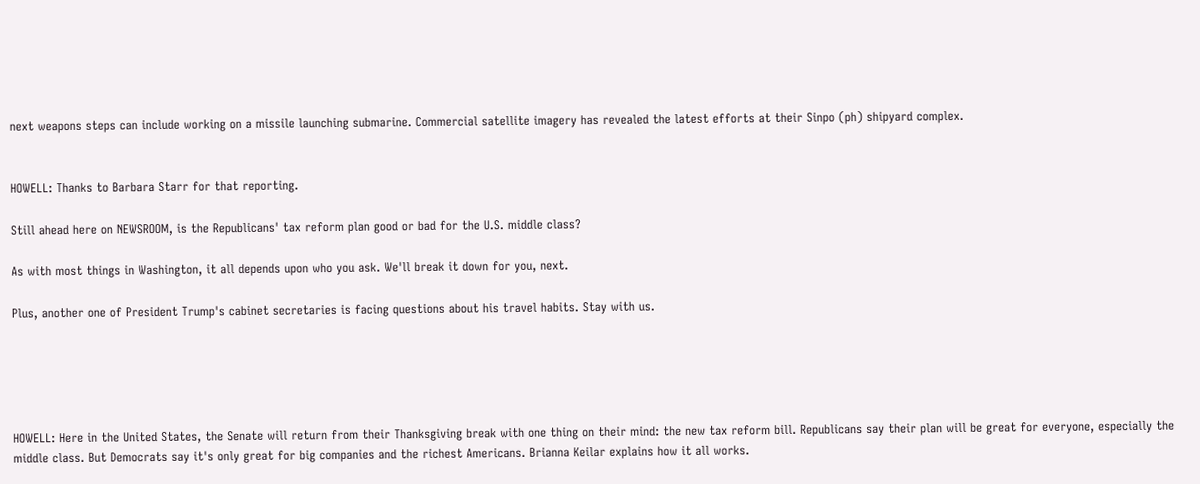next weapons steps can include working on a missile launching submarine. Commercial satellite imagery has revealed the latest efforts at their Sinpo (ph) shipyard complex.


HOWELL: Thanks to Barbara Starr for that reporting.

Still ahead here on NEWSROOM, is the Republicans' tax reform plan good or bad for the U.S. middle class?

As with most things in Washington, it all depends upon who you ask. We'll break it down for you, next.

Plus, another one of President Trump's cabinet secretaries is facing questions about his travel habits. Stay with us.





HOWELL: Here in the United States, the Senate will return from their Thanksgiving break with one thing on their mind: the new tax reform bill. Republicans say their plan will be great for everyone, especially the middle class. But Democrats say it's only great for big companies and the richest Americans. Brianna Keilar explains how it all works.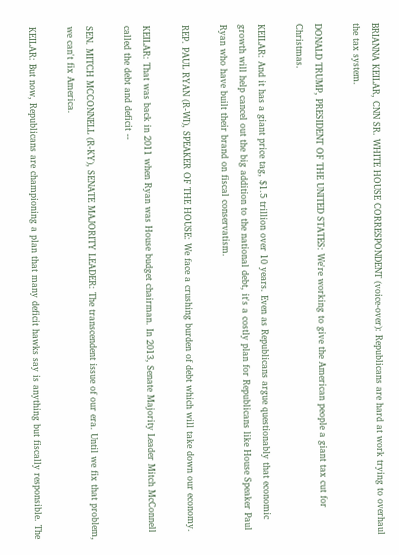BRIANNA KEILAR, CNN SR. WHITE HOUSE CORRESPONDENT (voice-over): Republicans are hard at work trying to overhaul the tax system.

DONALD TRUMP, PRESIDENT OF THE UNITED STATES: We're working to give the American people a giant tax cut for Christmas.

KEILAR: And it has a giant price tag, $1.5 trillion over 10 years. Even as Republicans argue questionably that economic growth will help cancel out the big addition to the national debt, it's a costly plan for Republicans like House Speaker Paul Ryan who have built their brand on fiscal conservatism.

REP. PAUL RYAN (R-WI), SPEAKER OF THE HOUSE: We face a crushing burden of debt which will take down our economy.

KEILAR: That was back in 2011 when Ryan was House budget chairman. In 2013, Senate Majority Leader Mitch McConnell called the debt and deficit --

SEN. MITCH MCCONNELL (R-KY), SENATE MAJORITY LEADER: The transcendent issue of our era. Until we fix that problem, we can't fix America.

KEILAR: But now, Republicans are championing a plan that many deficit hawks say is anything but fiscally responsible. The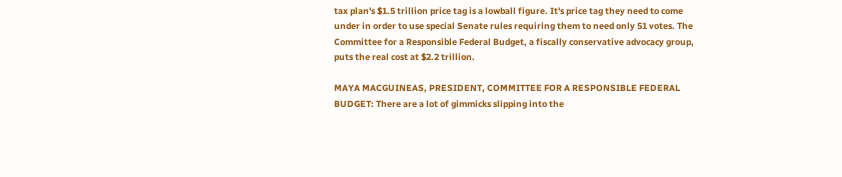tax plan's $1.5 trillion price tag is a lowball figure. It's price tag they need to come under in order to use special Senate rules requiring them to need only 51 votes. The Committee for a Responsible Federal Budget, a fiscally conservative advocacy group, puts the real cost at $2.2 trillion.

MAYA MACGUINEAS, PRESIDENT, COMMITTEE FOR A RESPONSIBLE FEDERAL BUDGET: There are a lot of gimmicks slipping into the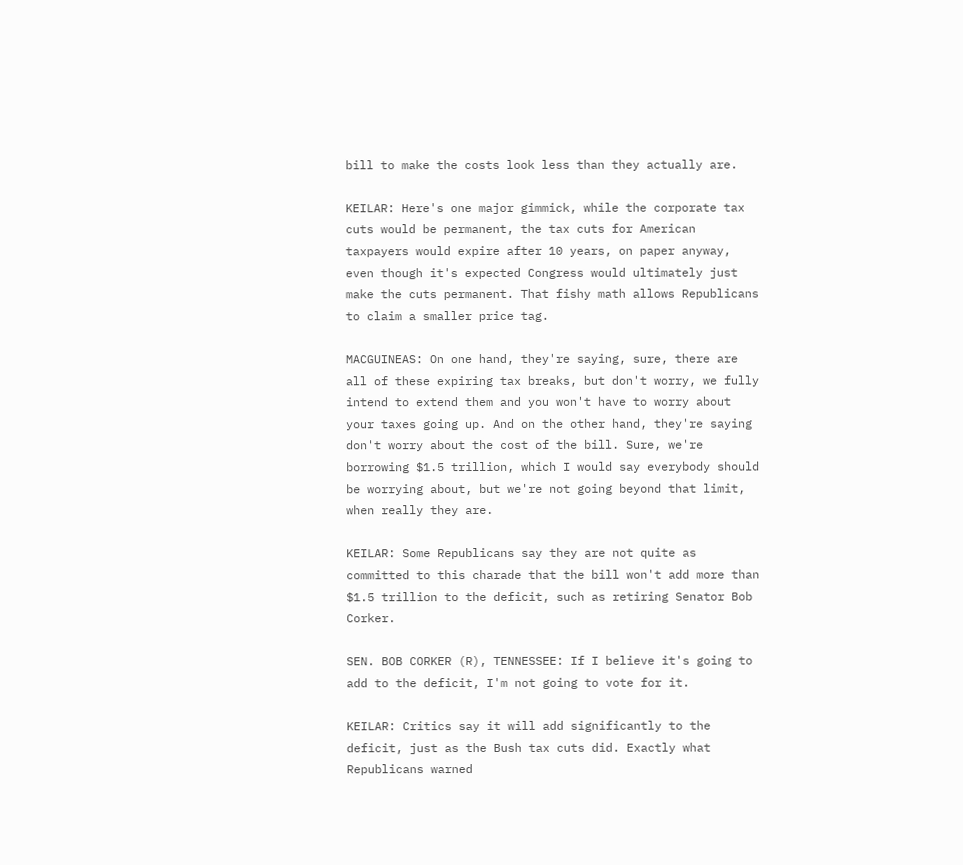bill to make the costs look less than they actually are.

KEILAR: Here's one major gimmick, while the corporate tax cuts would be permanent, the tax cuts for American taxpayers would expire after 10 years, on paper anyway, even though it's expected Congress would ultimately just make the cuts permanent. That fishy math allows Republicans to claim a smaller price tag.

MACGUINEAS: On one hand, they're saying, sure, there are all of these expiring tax breaks, but don't worry, we fully intend to extend them and you won't have to worry about your taxes going up. And on the other hand, they're saying don't worry about the cost of the bill. Sure, we're borrowing $1.5 trillion, which I would say everybody should be worrying about, but we're not going beyond that limit, when really they are.

KEILAR: Some Republicans say they are not quite as committed to this charade that the bill won't add more than $1.5 trillion to the deficit, such as retiring Senator Bob Corker.

SEN. BOB CORKER (R), TENNESSEE: If I believe it's going to add to the deficit, I'm not going to vote for it.

KEILAR: Critics say it will add significantly to the deficit, just as the Bush tax cuts did. Exactly what Republicans warned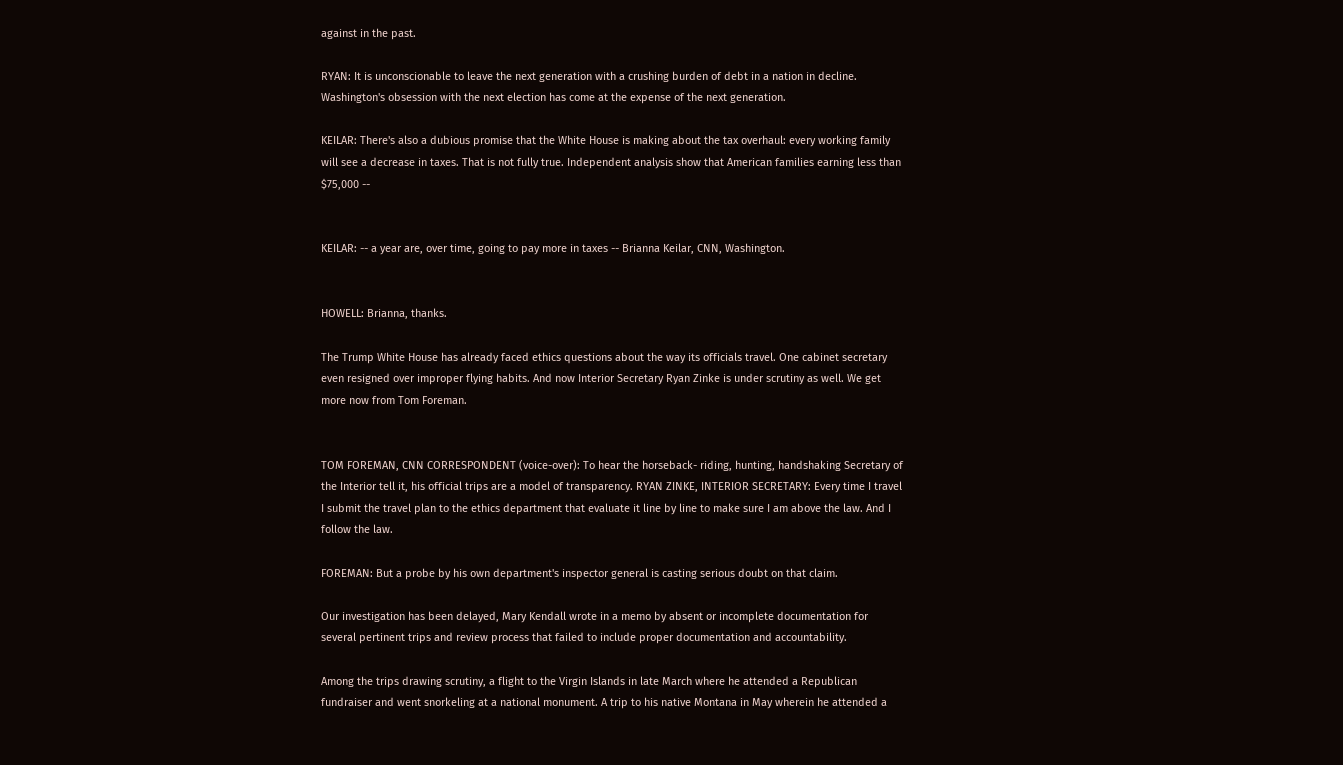against in the past.

RYAN: It is unconscionable to leave the next generation with a crushing burden of debt in a nation in decline. Washington's obsession with the next election has come at the expense of the next generation.

KEILAR: There's also a dubious promise that the White House is making about the tax overhaul: every working family will see a decrease in taxes. That is not fully true. Independent analysis show that American families earning less than $75,000 --


KEILAR: -- a year are, over time, going to pay more in taxes -- Brianna Keilar, CNN, Washington.


HOWELL: Brianna, thanks.

The Trump White House has already faced ethics questions about the way its officials travel. One cabinet secretary even resigned over improper flying habits. And now Interior Secretary Ryan Zinke is under scrutiny as well. We get more now from Tom Foreman.


TOM FOREMAN, CNN CORRESPONDENT (voice-over): To hear the horseback- riding, hunting, handshaking Secretary of the Interior tell it, his official trips are a model of transparency. RYAN ZINKE, INTERIOR SECRETARY: Every time I travel I submit the travel plan to the ethics department that evaluate it line by line to make sure I am above the law. And I follow the law.

FOREMAN: But a probe by his own department's inspector general is casting serious doubt on that claim.

Our investigation has been delayed, Mary Kendall wrote in a memo by absent or incomplete documentation for several pertinent trips and review process that failed to include proper documentation and accountability.

Among the trips drawing scrutiny, a flight to the Virgin Islands in late March where he attended a Republican fundraiser and went snorkeling at a national monument. A trip to his native Montana in May wherein he attended a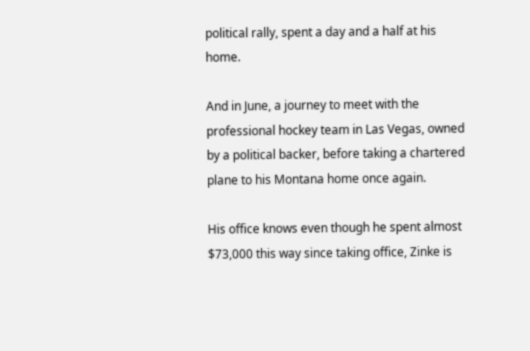political rally, spent a day and a half at his home.

And in June, a journey to meet with the professional hockey team in Las Vegas, owned by a political backer, before taking a chartered plane to his Montana home once again.

His office knows even though he spent almost $73,000 this way since taking office, Zinke is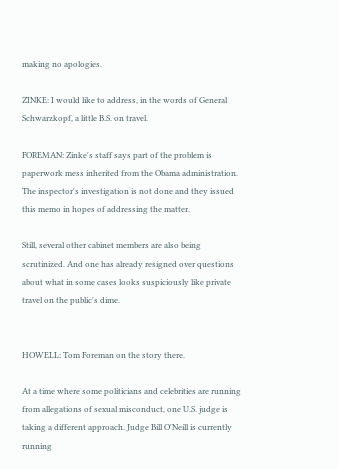making no apologies.

ZINKE: I would like to address, in the words of General Schwarzkopf, a little B.S. on travel.

FOREMAN: Zinke's staff says part of the problem is paperwork mess inherited from the Obama administration. The inspector's investigation is not done and they issued this memo in hopes of addressing the matter.

Still, several other cabinet members are also being scrutinized. And one has already resigned over questions about what in some cases looks suspiciously like private travel on the public's dime.


HOWELL: Tom Foreman on the story there.

At a time where some politicians and celebrities are running from allegations of sexual misconduct, one U.S. judge is taking a different approach. Judge Bill O'Neill is currently running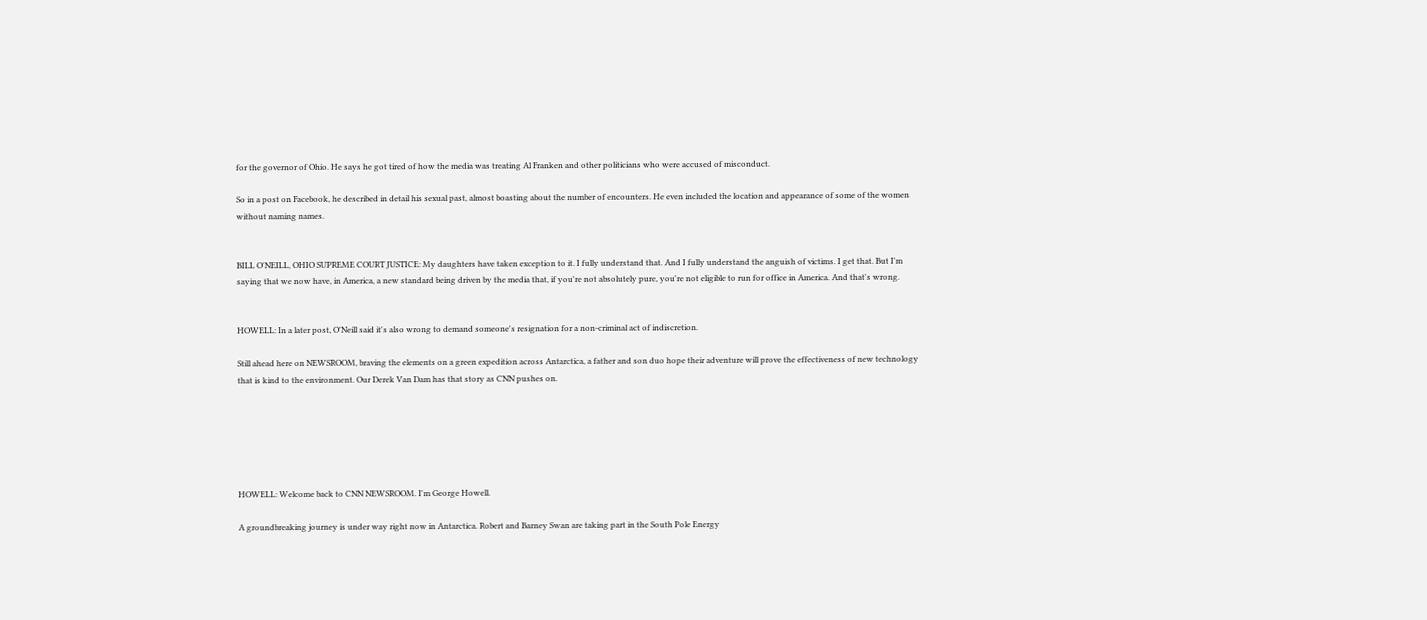for the governor of Ohio. He says he got tired of how the media was treating Al Franken and other politicians who were accused of misconduct.

So in a post on Facebook, he described in detail his sexual past, almost boasting about the number of encounters. He even included the location and appearance of some of the women without naming names.


BILL O'NEILL, OHIO SUPREME COURT JUSTICE: My daughters have taken exception to it. I fully understand that. And I fully understand the anguish of victims. I get that. But I'm saying that we now have, in America, a new standard being driven by the media that, if you're not absolutely pure, you're not eligible to run for office in America. And that's wrong.


HOWELL: In a later post, O'Neill said it's also wrong to demand someone's resignation for a non-criminal act of indiscretion.

Still ahead here on NEWSROOM, braving the elements on a green expedition across Antarctica, a father and son duo hope their adventure will prove the effectiveness of new technology that is kind to the environment. Our Derek Van Dam has that story as CNN pushes on.






HOWELL: Welcome back to CNN NEWSROOM. I'm George Howell.

A groundbreaking journey is under way right now in Antarctica. Robert and Barney Swan are taking part in the South Pole Energy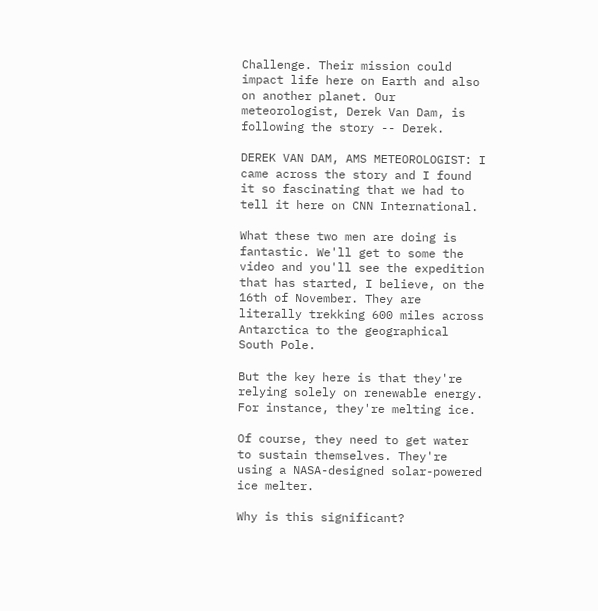Challenge. Their mission could impact life here on Earth and also on another planet. Our meteorologist, Derek Van Dam, is following the story -- Derek.

DEREK VAN DAM, AMS METEOROLOGIST: I came across the story and I found it so fascinating that we had to tell it here on CNN International.

What these two men are doing is fantastic. We'll get to some the video and you'll see the expedition that has started, I believe, on the 16th of November. They are literally trekking 600 miles across Antarctica to the geographical South Pole.

But the key here is that they're relying solely on renewable energy. For instance, they're melting ice.

Of course, they need to get water to sustain themselves. They're using a NASA-designed solar-powered ice melter.

Why is this significant?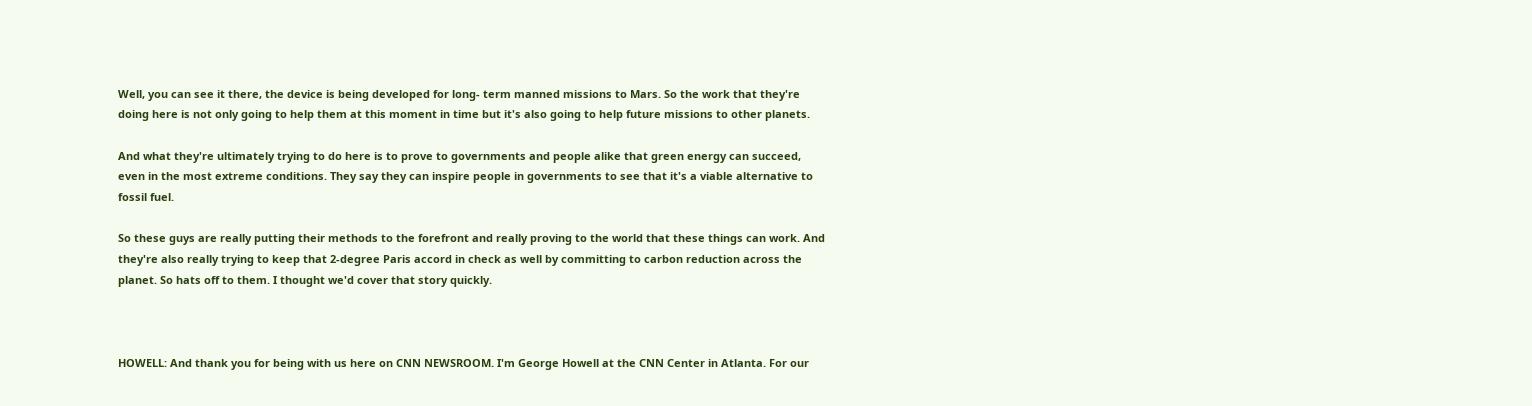Well, you can see it there, the device is being developed for long- term manned missions to Mars. So the work that they're doing here is not only going to help them at this moment in time but it's also going to help future missions to other planets.

And what they're ultimately trying to do here is to prove to governments and people alike that green energy can succeed, even in the most extreme conditions. They say they can inspire people in governments to see that it's a viable alternative to fossil fuel.

So these guys are really putting their methods to the forefront and really proving to the world that these things can work. And they're also really trying to keep that 2-degree Paris accord in check as well by committing to carbon reduction across the planet. So hats off to them. I thought we'd cover that story quickly.



HOWELL: And thank you for being with us here on CNN NEWSROOM. I'm George Howell at the CNN Center in Atlanta. For our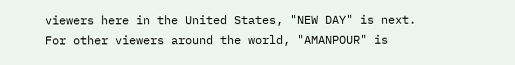viewers here in the United States, "NEW DAY" is next. For other viewers around the world, "AMANPOUR" is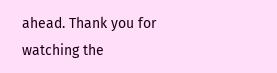ahead. Thank you for watching the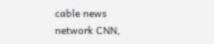cable news network CNN,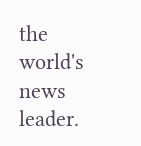the world's news leader.